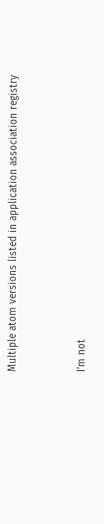Multiple atom versions listed in application association registry


I’m not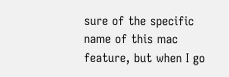sure of the specific name of this mac feature, but when I go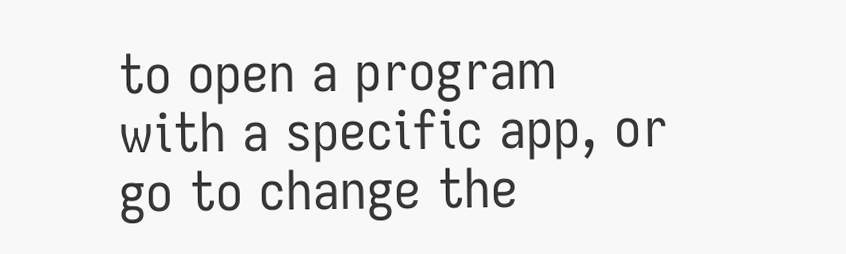to open a program with a specific app, or go to change the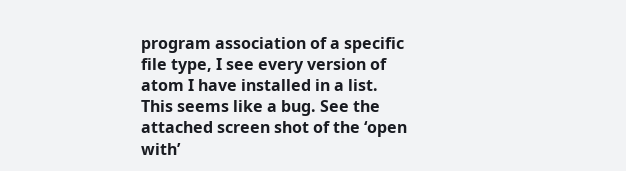program association of a specific file type, I see every version of atom I have installed in a list. This seems like a bug. See the attached screen shot of the ‘open with’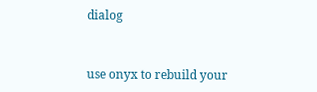dialog


use onyx to rebuild your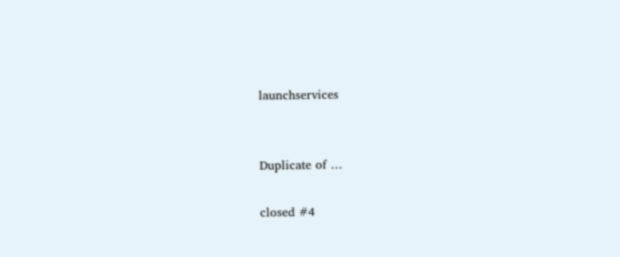launchservices


Duplicate of …

closed #4